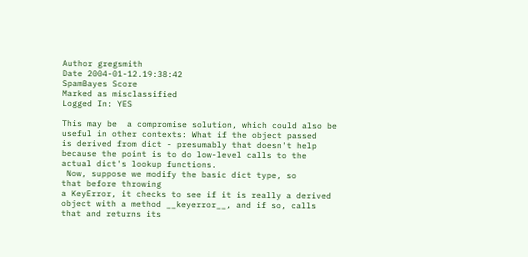Author gregsmith
Date 2004-01-12.19:38:42
SpamBayes Score
Marked as misclassified
Logged In: YES

This may be  a compromise solution, which could also be
useful in other contexts: What if the object passed
is derived from dict - presumably that doesn't help
because the point is to do low-level calls to the
actual dict's lookup functions.
 Now, suppose we modify the basic dict type, so
that before throwing
a KeyError, it checks to see if it is really a derived
object with a method __keyerror__, and if so, calls
that and returns its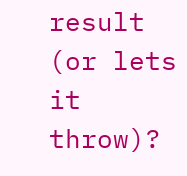result (or lets it throw)?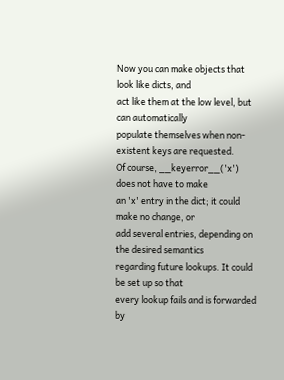Now you can make objects that look like dicts, and
act like them at the low level, but can automatically
populate themselves when non-existent keys are requested.
Of course, __keyerror__('x') does not have to make
an 'x' entry in the dict; it could make no change, or
add several entries, depending on the desired semantics
regarding future lookups. It could be set up so that
every lookup fails and is forwarded by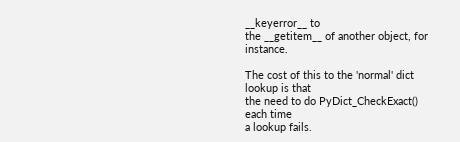__keyerror__ to
the __getitem__ of another object, for instance.

The cost of this to the 'normal' dict lookup is that
the need to do PyDict_CheckExact() each time
a lookup fails.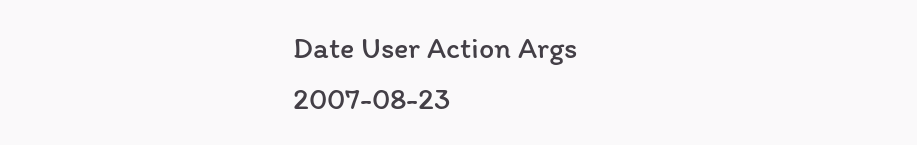Date User Action Args
2007-08-23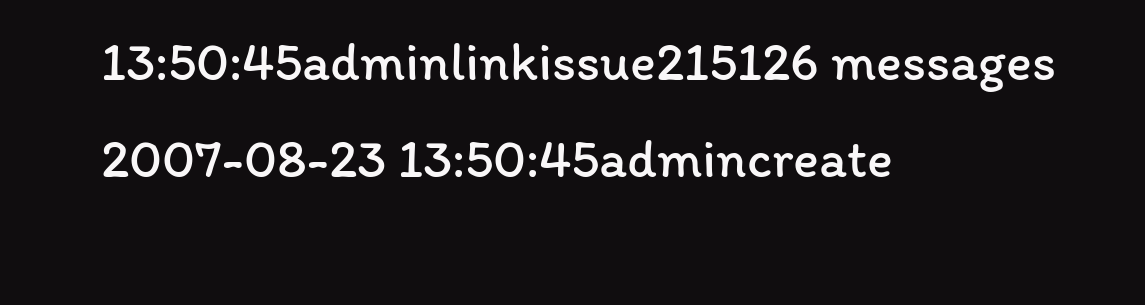13:50:45adminlinkissue215126 messages
2007-08-23 13:50:45admincreate